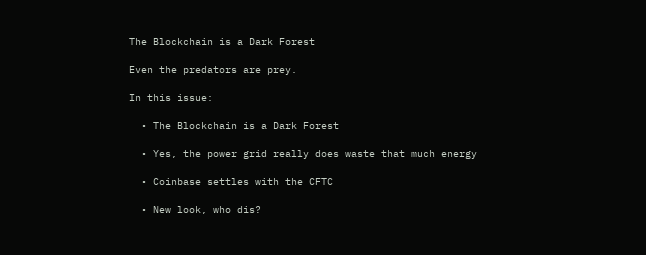The Blockchain is a Dark Forest

Even the predators are prey.

In this issue:

  • The Blockchain is a Dark Forest

  • Yes, the power grid really does waste that much energy

  • Coinbase settles with the CFTC

  • New look, who dis?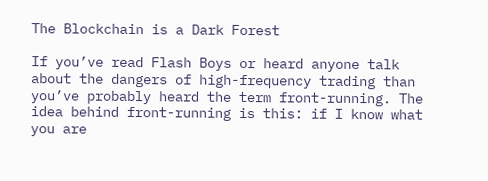The Blockchain is a Dark Forest

If you’ve read Flash Boys or heard anyone talk about the dangers of high-frequency trading than you’ve probably heard the term front-running. The idea behind front-running is this: if I know what you are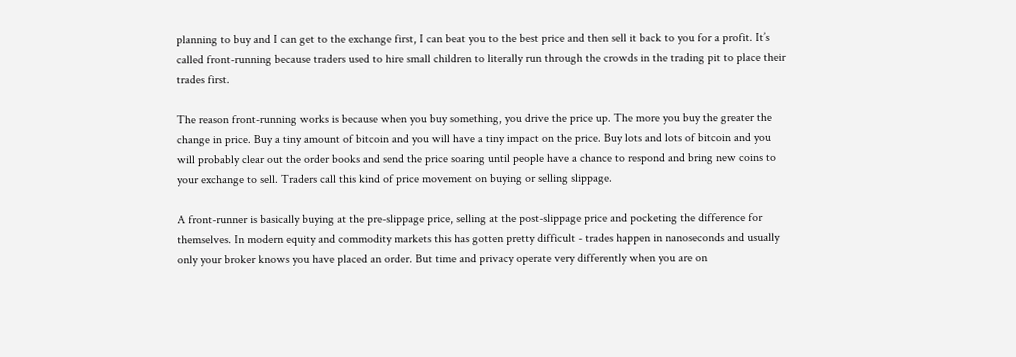planning to buy and I can get to the exchange first, I can beat you to the best price and then sell it back to you for a profit. It’s called front-running because traders used to hire small children to literally run through the crowds in the trading pit to place their trades first.

The reason front-running works is because when you buy something, you drive the price up. The more you buy the greater the change in price. Buy a tiny amount of bitcoin and you will have a tiny impact on the price. Buy lots and lots of bitcoin and you will probably clear out the order books and send the price soaring until people have a chance to respond and bring new coins to your exchange to sell. Traders call this kind of price movement on buying or selling slippage.

A front-runner is basically buying at the pre-slippage price, selling at the post-slippage price and pocketing the difference for themselves. In modern equity and commodity markets this has gotten pretty difficult - trades happen in nanoseconds and usually only your broker knows you have placed an order. But time and privacy operate very differently when you are on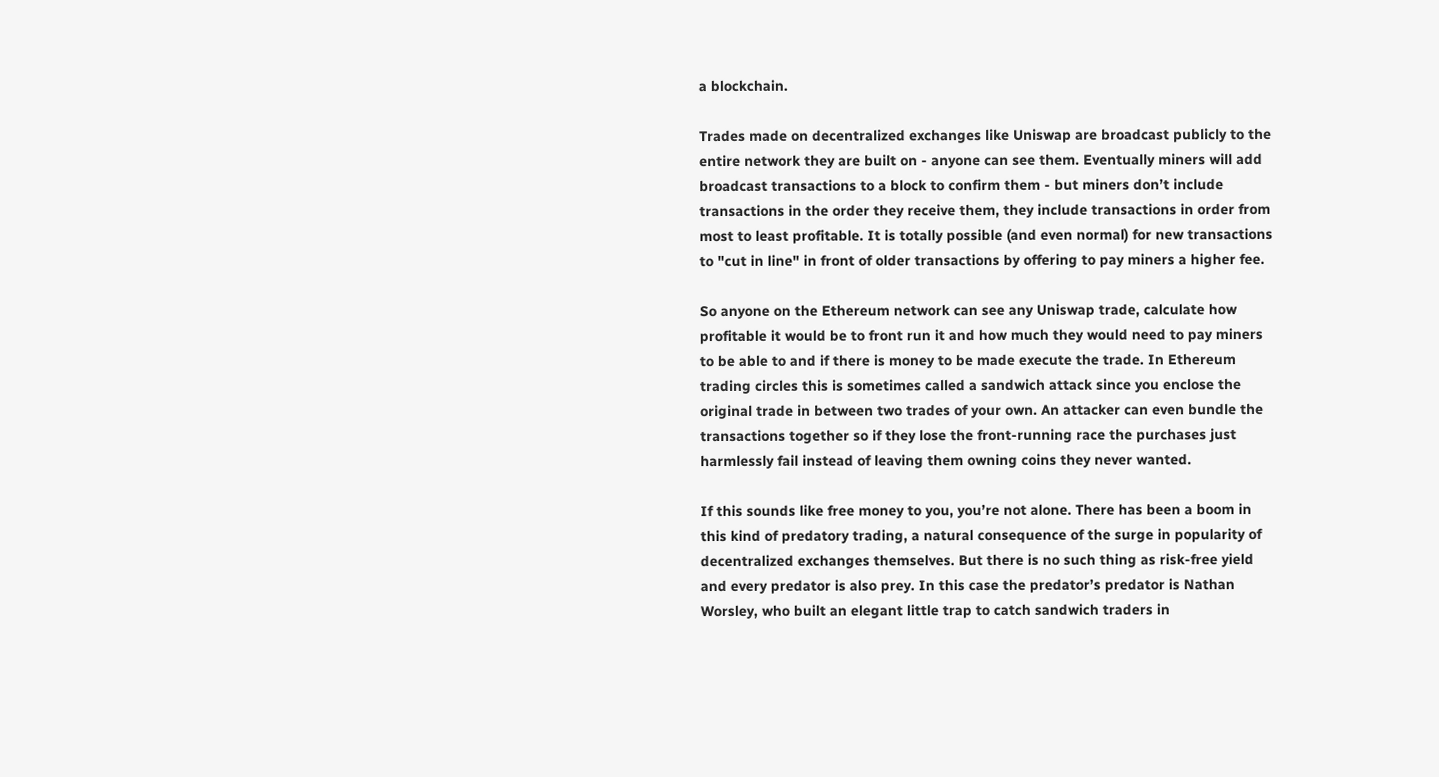a blockchain.

Trades made on decentralized exchanges like Uniswap are broadcast publicly to the entire network they are built on - anyone can see them. Eventually miners will add broadcast transactions to a block to confirm them - but miners don’t include transactions in the order they receive them, they include transactions in order from most to least profitable. It is totally possible (and even normal) for new transactions to "cut in line" in front of older transactions by offering to pay miners a higher fee.

So anyone on the Ethereum network can see any Uniswap trade, calculate how profitable it would be to front run it and how much they would need to pay miners to be able to and if there is money to be made execute the trade. In Ethereum trading circles this is sometimes called a sandwich attack since you enclose the original trade in between two trades of your own. An attacker can even bundle the transactions together so if they lose the front-running race the purchases just harmlessly fail instead of leaving them owning coins they never wanted.

If this sounds like free money to you, you’re not alone. There has been a boom in this kind of predatory trading, a natural consequence of the surge in popularity of decentralized exchanges themselves. But there is no such thing as risk-free yield and every predator is also prey. In this case the predator’s predator is Nathan Worsley, who built an elegant little trap to catch sandwich traders in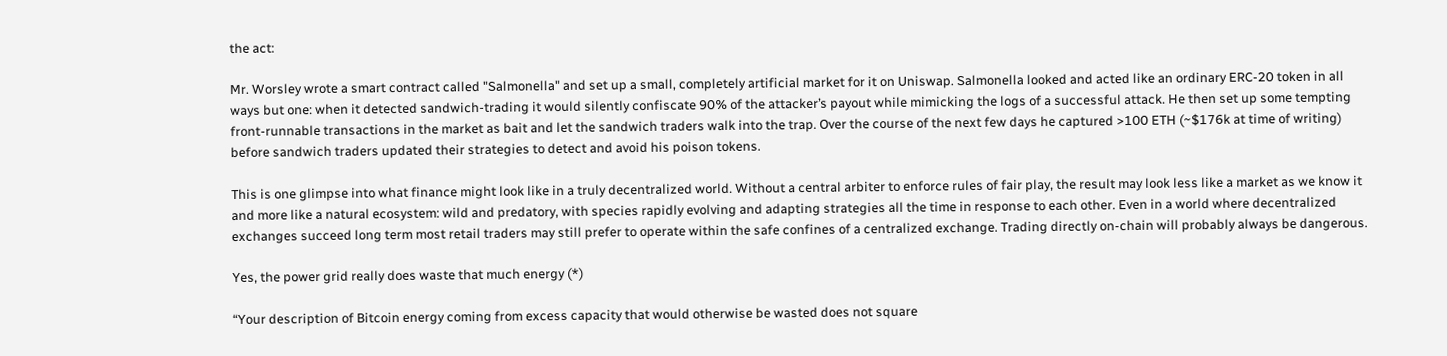the act:

Mr. Worsley wrote a smart contract called "Salmonella" and set up a small, completely artificial market for it on Uniswap. Salmonella looked and acted like an ordinary ERC-20 token in all ways but one: when it detected sandwich-trading it would silently confiscate 90% of the attacker’s payout while mimicking the logs of a successful attack. He then set up some tempting front-runnable transactions in the market as bait and let the sandwich traders walk into the trap. Over the course of the next few days he captured >100 ETH (~$176k at time of writing) before sandwich traders updated their strategies to detect and avoid his poison tokens.

This is one glimpse into what finance might look like in a truly decentralized world. Without a central arbiter to enforce rules of fair play, the result may look less like a market as we know it and more like a natural ecosystem: wild and predatory, with species rapidly evolving and adapting strategies all the time in response to each other. Even in a world where decentralized exchanges succeed long term most retail traders may still prefer to operate within the safe confines of a centralized exchange. Trading directly on-chain will probably always be dangerous.

Yes, the power grid really does waste that much energy (*)

“Your description of Bitcoin energy coming from excess capacity that would otherwise be wasted does not square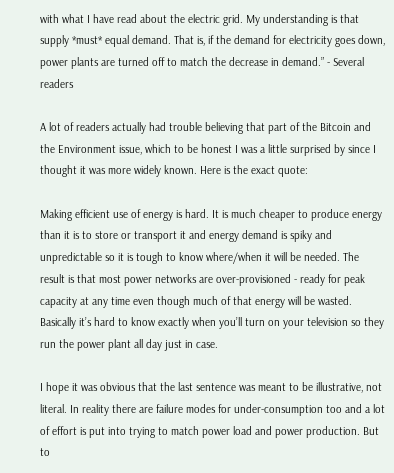with what I have read about the electric grid. My understanding is that supply *must* equal demand. That is, if the demand for electricity goes down, power plants are turned off to match the decrease in demand.” - Several readers

A lot of readers actually had trouble believing that part of the Bitcoin and the Environment issue, which to be honest I was a little surprised by since I thought it was more widely known. Here is the exact quote:

Making efficient use of energy is hard. It is much cheaper to produce energy than it is to store or transport it and energy demand is spiky and unpredictable so it is tough to know where/when it will be needed. The result is that most power networks are over-provisioned - ready for peak capacity at any time even though much of that energy will be wasted. Basically it’s hard to know exactly when you’ll turn on your television so they run the power plant all day just in case.

I hope it was obvious that the last sentence was meant to be illustrative, not literal. In reality there are failure modes for under-consumption too and a lot of effort is put into trying to match power load and power production. But to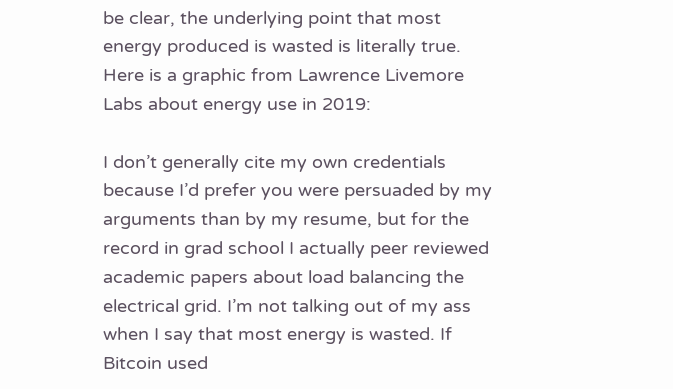be clear, the underlying point that most energy produced is wasted is literally true. Here is a graphic from Lawrence Livemore Labs about energy use in 2019:

I don’t generally cite my own credentials because I’d prefer you were persuaded by my arguments than by my resume, but for the record in grad school I actually peer reviewed academic papers about load balancing the electrical grid. I’m not talking out of my ass when I say that most energy is wasted. If Bitcoin used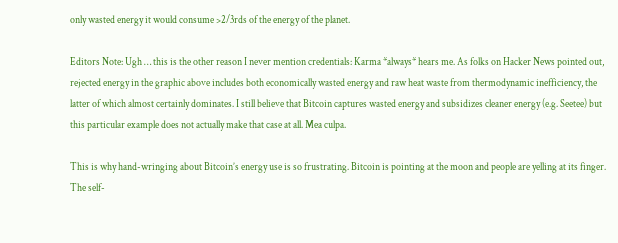only wasted energy it would consume >2/3rds of the energy of the planet.

Editors Note: Ugh … this is the other reason I never mention credentials: Karma *always* hears me. As folks on Hacker News pointed out, rejected energy in the graphic above includes both economically wasted energy and raw heat waste from thermodynamic inefficiency, the latter of which almost certainly dominates. I still believe that Bitcoin captures wasted energy and subsidizes cleaner energy (e.g. Seetee) but this particular example does not actually make that case at all. Mea culpa.

This is why hand-wringing about Bitcoin’s energy use is so frustrating. Bitcoin is pointing at the moon and people are yelling at its finger. The self-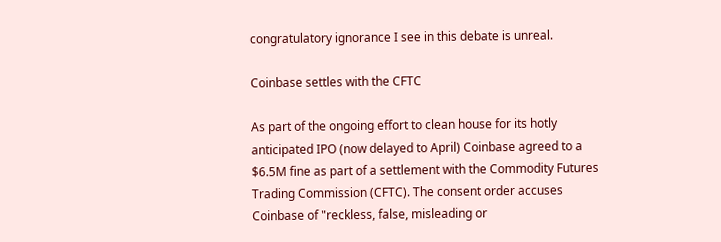congratulatory ignorance I see in this debate is unreal.

Coinbase settles with the CFTC

As part of the ongoing effort to clean house for its hotly anticipated IPO (now delayed to April) Coinbase agreed to a $6.5M fine as part of a settlement with the Commodity Futures Trading Commission (CFTC). The consent order accuses Coinbase of "reckless, false, misleading or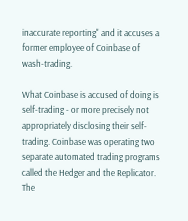inaccurate reporting" and it accuses a former employee of Coinbase of wash-trading.

What Coinbase is accused of doing is self-trading - or more precisely not appropriately disclosing their self-trading. Coinbase was operating two separate automated trading programs called the Hedger and the Replicator. The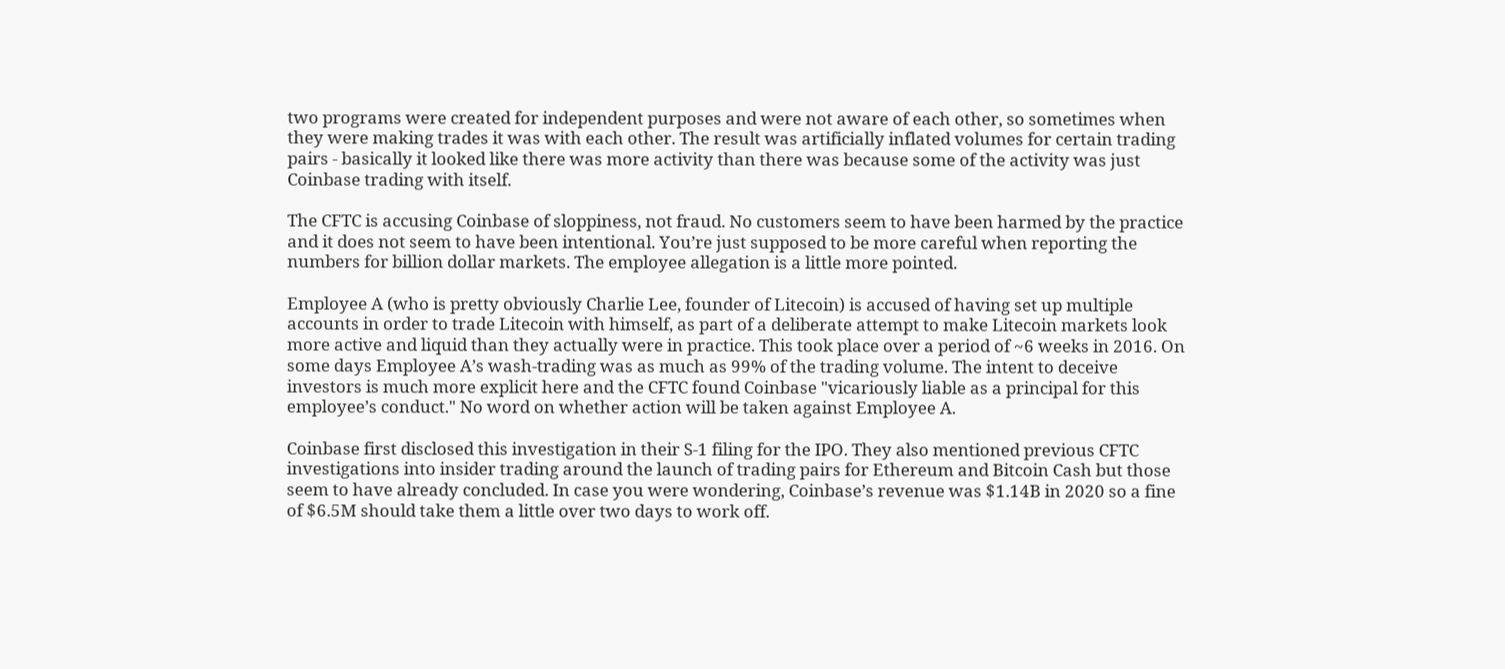two programs were created for independent purposes and were not aware of each other, so sometimes when they were making trades it was with each other. The result was artificially inflated volumes for certain trading pairs - basically it looked like there was more activity than there was because some of the activity was just Coinbase trading with itself.

The CFTC is accusing Coinbase of sloppiness, not fraud. No customers seem to have been harmed by the practice and it does not seem to have been intentional. You’re just supposed to be more careful when reporting the numbers for billion dollar markets. The employee allegation is a little more pointed.

Employee A (who is pretty obviously Charlie Lee, founder of Litecoin) is accused of having set up multiple accounts in order to trade Litecoin with himself, as part of a deliberate attempt to make Litecoin markets look more active and liquid than they actually were in practice. This took place over a period of ~6 weeks in 2016. On some days Employee A’s wash-trading was as much as 99% of the trading volume. The intent to deceive investors is much more explicit here and the CFTC found Coinbase "vicariously liable as a principal for this employee’s conduct." No word on whether action will be taken against Employee A.

Coinbase first disclosed this investigation in their S-1 filing for the IPO. They also mentioned previous CFTC investigations into insider trading around the launch of trading pairs for Ethereum and Bitcoin Cash but those seem to have already concluded. In case you were wondering, Coinbase’s revenue was $1.14B in 2020 so a fine of $6.5M should take them a little over two days to work off.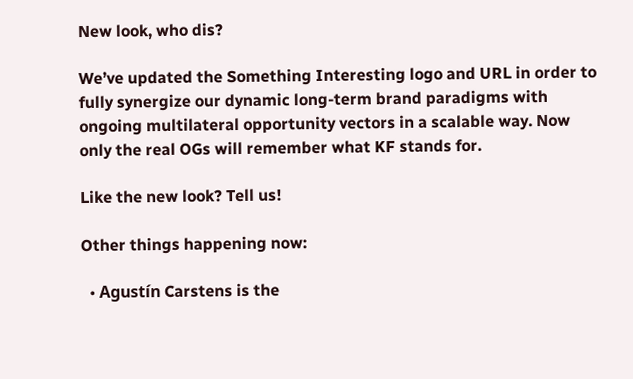New look, who dis?

We’ve updated the Something Interesting logo and URL in order to fully synergize our dynamic long-term brand paradigms with ongoing multilateral opportunity vectors in a scalable way. Now only the real OGs will remember what KF stands for.

Like the new look? Tell us!

Other things happening now:

  • Agustín Carstens is the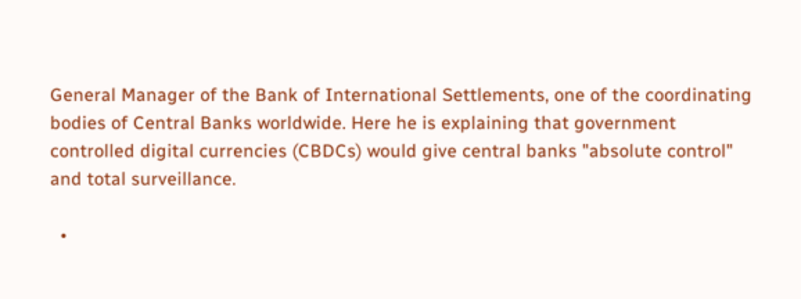General Manager of the Bank of International Settlements, one of the coordinating bodies of Central Banks worldwide. Here he is explaining that government controlled digital currencies (CBDCs) would give central banks "absolute control" and total surveillance.

  •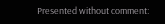Presented without comment: